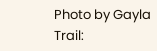Photo by Gayla Trail: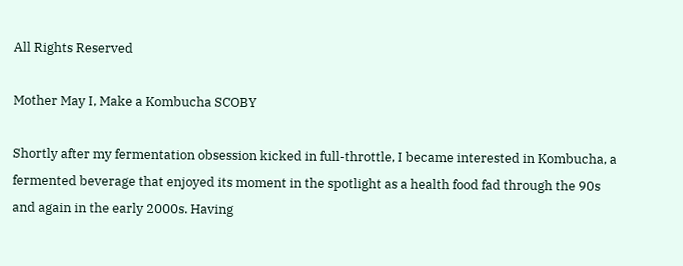All Rights Reserved

Mother May I, Make a Kombucha SCOBY

Shortly after my fermentation obsession kicked in full-throttle, I became interested in Kombucha, a fermented beverage that enjoyed its moment in the spotlight as a health food fad through the 90s and again in the early 2000s. Having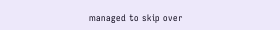managed to skip over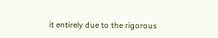it entirely due to the rigorous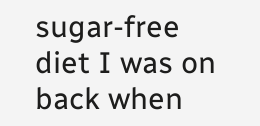sugar-free diet I was on back when